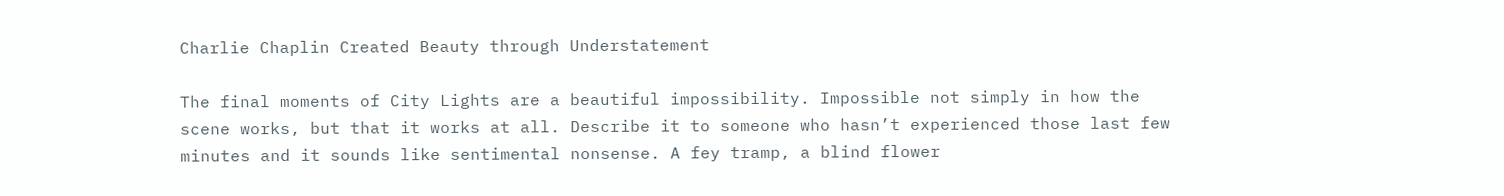Charlie Chaplin Created Beauty through Understatement

The final moments of City Lights are a beautiful impossibility. Impossible not simply in how the scene works, but that it works at all. Describe it to someone who hasn’t experienced those last few minutes and it sounds like sentimental nonsense. A fey tramp, a blind flower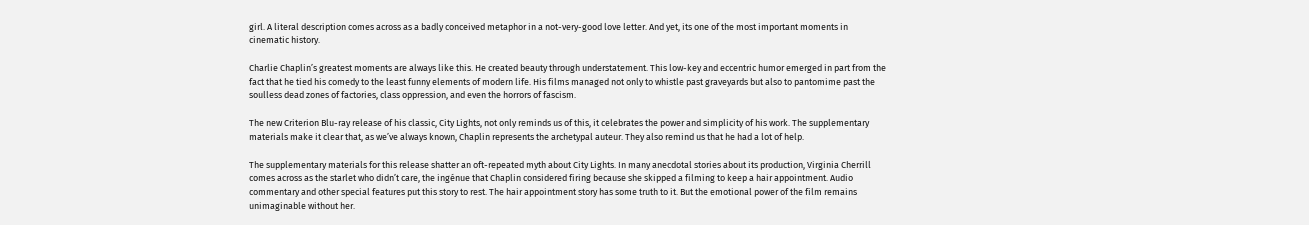girl. A literal description comes across as a badly conceived metaphor in a not-very-good love letter. And yet, its one of the most important moments in cinematic history.

Charlie Chaplin’s greatest moments are always like this. He created beauty through understatement. This low-key and eccentric humor emerged in part from the fact that he tied his comedy to the least funny elements of modern life. His films managed not only to whistle past graveyards but also to pantomime past the soulless dead zones of factories, class oppression, and even the horrors of fascism.

The new Criterion Blu-ray release of his classic, City Lights, not only reminds us of this, it celebrates the power and simplicity of his work. The supplementary materials make it clear that, as we’ve always known, Chaplin represents the archetypal auteur. They also remind us that he had a lot of help.

The supplementary materials for this release shatter an oft-repeated myth about City Lights. In many anecdotal stories about its production, Virginia Cherrill comes across as the starlet who didn’t care, the ingénue that Chaplin considered firing because she skipped a filming to keep a hair appointment. Audio commentary and other special features put this story to rest. The hair appointment story has some truth to it. But the emotional power of the film remains unimaginable without her.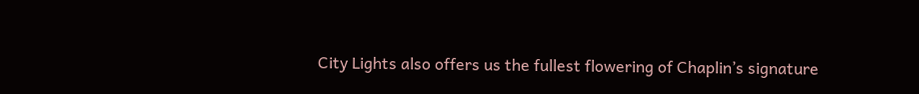City Lights also offers us the fullest flowering of Chaplin’s signature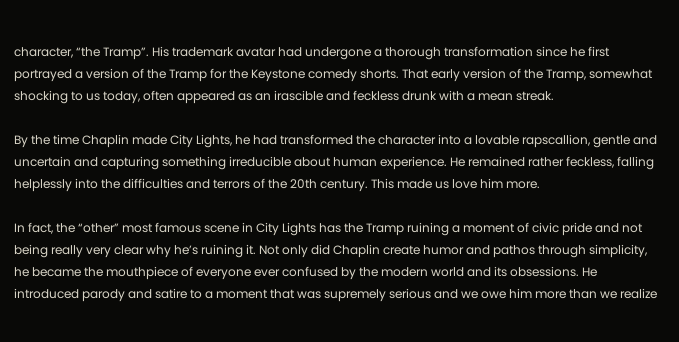character, “the Tramp”. His trademark avatar had undergone a thorough transformation since he first portrayed a version of the Tramp for the Keystone comedy shorts. That early version of the Tramp, somewhat shocking to us today, often appeared as an irascible and feckless drunk with a mean streak.

By the time Chaplin made City Lights, he had transformed the character into a lovable rapscallion, gentle and uncertain and capturing something irreducible about human experience. He remained rather feckless, falling helplessly into the difficulties and terrors of the 20th century. This made us love him more.

In fact, the “other” most famous scene in City Lights has the Tramp ruining a moment of civic pride and not being really very clear why he’s ruining it. Not only did Chaplin create humor and pathos through simplicity, he became the mouthpiece of everyone ever confused by the modern world and its obsessions. He introduced parody and satire to a moment that was supremely serious and we owe him more than we realize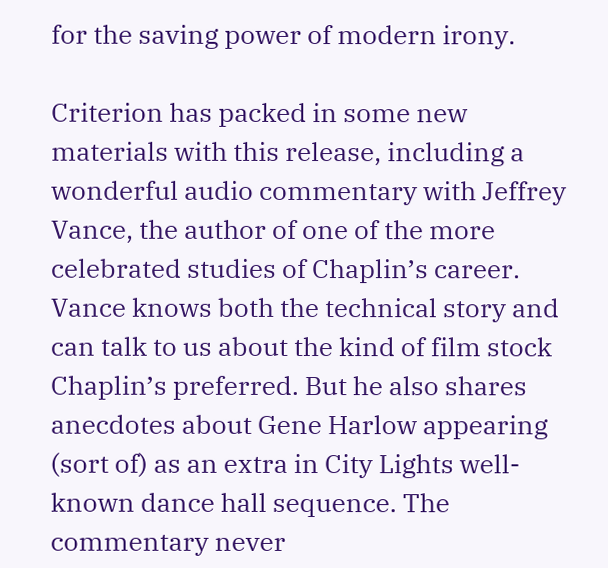for the saving power of modern irony.

Criterion has packed in some new materials with this release, including a wonderful audio commentary with Jeffrey Vance, the author of one of the more celebrated studies of Chaplin’s career. Vance knows both the technical story and can talk to us about the kind of film stock Chaplin’s preferred. But he also shares anecdotes about Gene Harlow appearing (sort of) as an extra in City Lights well-known dance hall sequence. The commentary never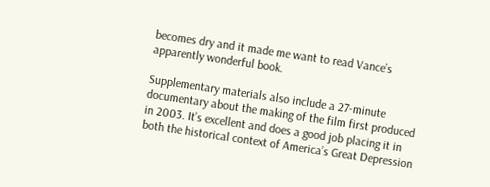becomes dry and it made me want to read Vance’s apparently wonderful book.

Supplementary materials also include a 27-minute documentary about the making of the film first produced in 2003. It’s excellent and does a good job placing it in both the historical context of America’s Great Depression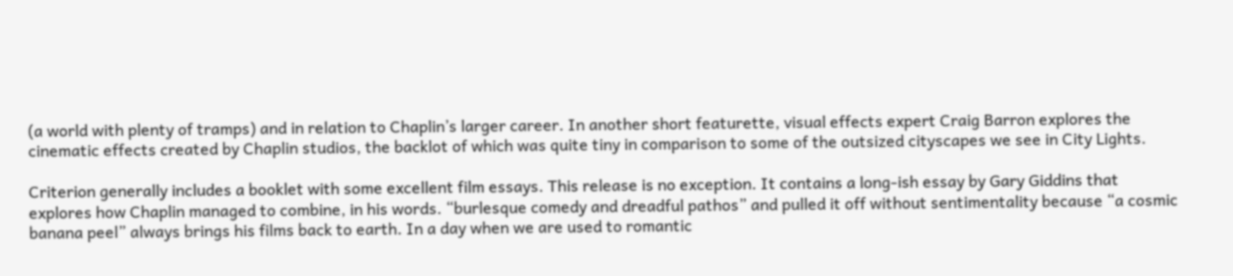(a world with plenty of tramps) and in relation to Chaplin’s larger career. In another short featurette, visual effects expert Craig Barron explores the cinematic effects created by Chaplin studios, the backlot of which was quite tiny in comparison to some of the outsized cityscapes we see in City Lights.

Criterion generally includes a booklet with some excellent film essays. This release is no exception. It contains a long-ish essay by Gary Giddins that explores how Chaplin managed to combine, in his words. “burlesque comedy and dreadful pathos” and pulled it off without sentimentality because “a cosmic banana peel” always brings his films back to earth. In a day when we are used to romantic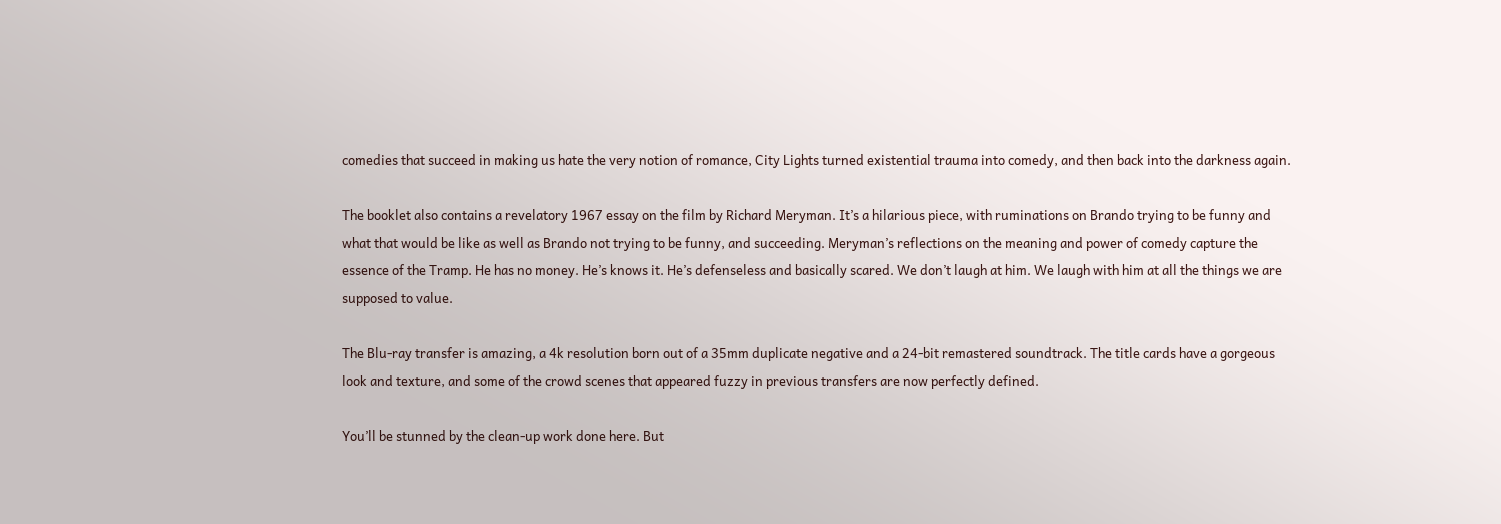comedies that succeed in making us hate the very notion of romance, City Lights turned existential trauma into comedy, and then back into the darkness again.

The booklet also contains a revelatory 1967 essay on the film by Richard Meryman. It’s a hilarious piece, with ruminations on Brando trying to be funny and what that would be like as well as Brando not trying to be funny, and succeeding. Meryman’s reflections on the meaning and power of comedy capture the essence of the Tramp. He has no money. He’s knows it. He’s defenseless and basically scared. We don’t laugh at him. We laugh with him at all the things we are supposed to value.

The Blu-ray transfer is amazing, a 4k resolution born out of a 35mm duplicate negative and a 24-bit remastered soundtrack. The title cards have a gorgeous look and texture, and some of the crowd scenes that appeared fuzzy in previous transfers are now perfectly defined.

You’ll be stunned by the clean-up work done here. But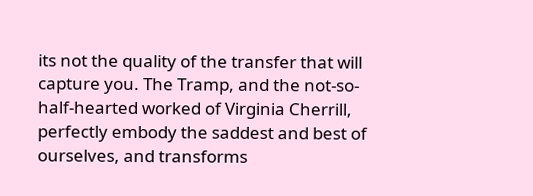its not the quality of the transfer that will capture you. The Tramp, and the not-so-half-hearted worked of Virginia Cherrill, perfectly embody the saddest and best of ourselves, and transforms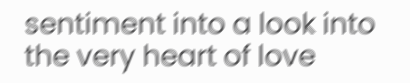sentiment into a look into the very heart of love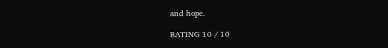and hope.

RATING 10 / 10